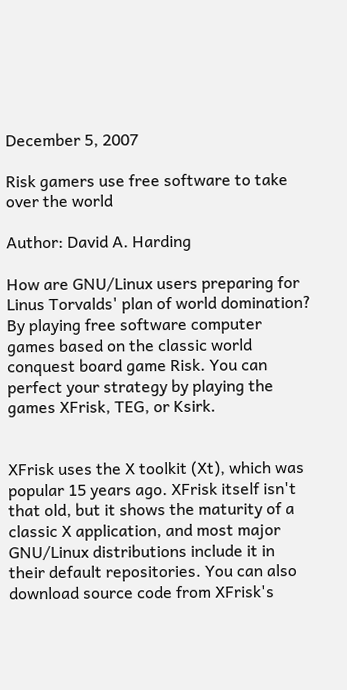December 5, 2007

Risk gamers use free software to take over the world

Author: David A. Harding

How are GNU/Linux users preparing for Linus Torvalds' plan of world domination? By playing free software computer games based on the classic world conquest board game Risk. You can perfect your strategy by playing the games XFrisk, TEG, or Ksirk.


XFrisk uses the X toolkit (Xt), which was popular 15 years ago. XFrisk itself isn't that old, but it shows the maturity of a classic X application, and most major GNU/Linux distributions include it in their default repositories. You can also download source code from XFrisk's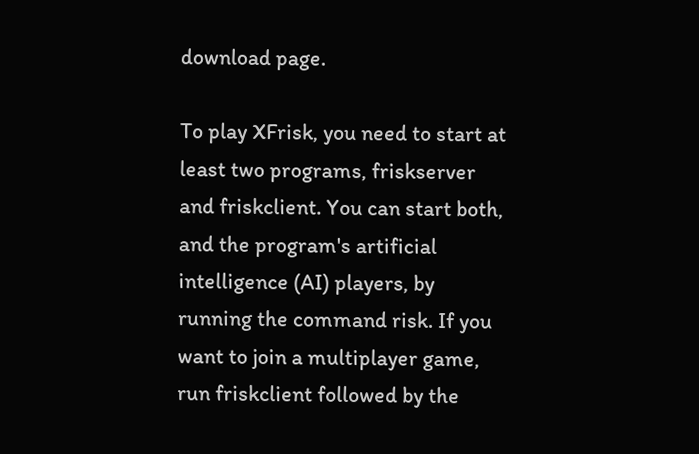download page.

To play XFrisk, you need to start at least two programs, friskserver and friskclient. You can start both, and the program's artificial intelligence (AI) players, by running the command risk. If you want to join a multiplayer game, run friskclient followed by the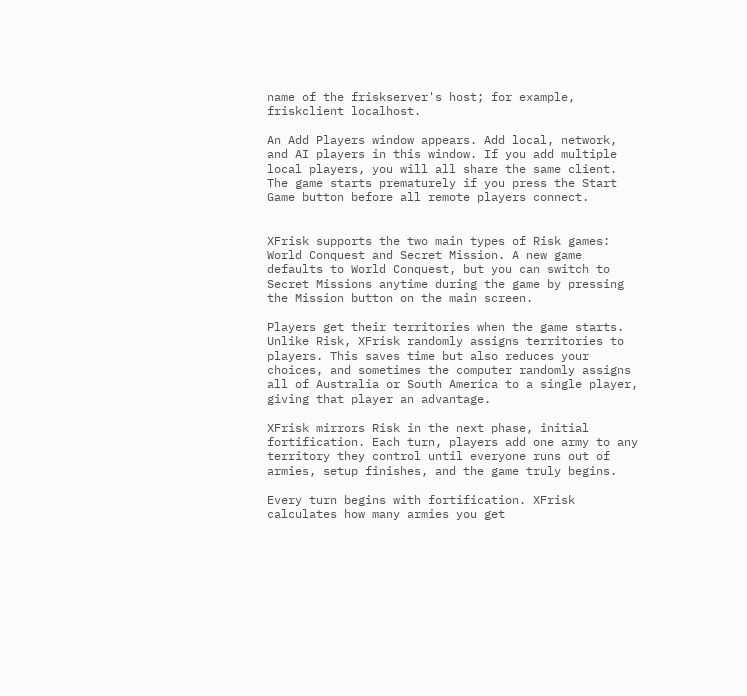name of the friskserver's host; for example, friskclient localhost.

An Add Players window appears. Add local, network, and AI players in this window. If you add multiple local players, you will all share the same client. The game starts prematurely if you press the Start Game button before all remote players connect.


XFrisk supports the two main types of Risk games: World Conquest and Secret Mission. A new game defaults to World Conquest, but you can switch to Secret Missions anytime during the game by pressing the Mission button on the main screen.

Players get their territories when the game starts. Unlike Risk, XFrisk randomly assigns territories to players. This saves time but also reduces your choices, and sometimes the computer randomly assigns all of Australia or South America to a single player, giving that player an advantage.

XFrisk mirrors Risk in the next phase, initial fortification. Each turn, players add one army to any territory they control until everyone runs out of armies, setup finishes, and the game truly begins.

Every turn begins with fortification. XFrisk calculates how many armies you get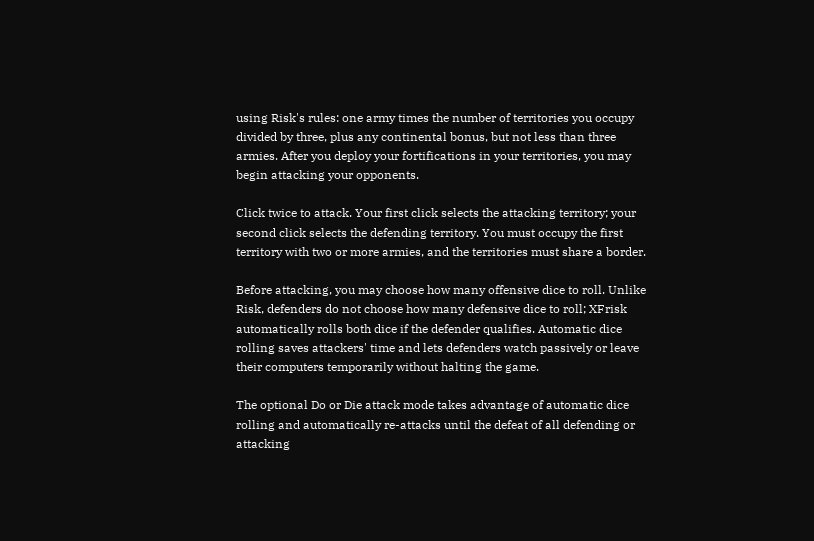using Risk's rules: one army times the number of territories you occupy divided by three, plus any continental bonus, but not less than three armies. After you deploy your fortifications in your territories, you may begin attacking your opponents.

Click twice to attack. Your first click selects the attacking territory; your second click selects the defending territory. You must occupy the first territory with two or more armies, and the territories must share a border.

Before attacking, you may choose how many offensive dice to roll. Unlike Risk, defenders do not choose how many defensive dice to roll; XFrisk automatically rolls both dice if the defender qualifies. Automatic dice rolling saves attackers' time and lets defenders watch passively or leave their computers temporarily without halting the game.

The optional Do or Die attack mode takes advantage of automatic dice rolling and automatically re-attacks until the defeat of all defending or attacking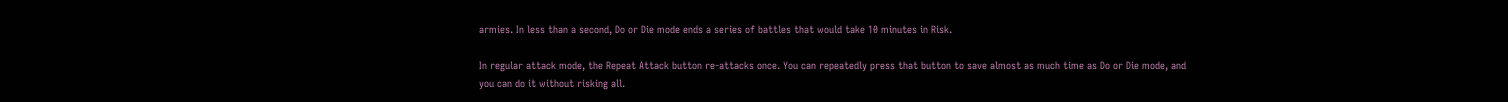armies. In less than a second, Do or Die mode ends a series of battles that would take 10 minutes in Risk.

In regular attack mode, the Repeat Attack button re-attacks once. You can repeatedly press that button to save almost as much time as Do or Die mode, and you can do it without risking all.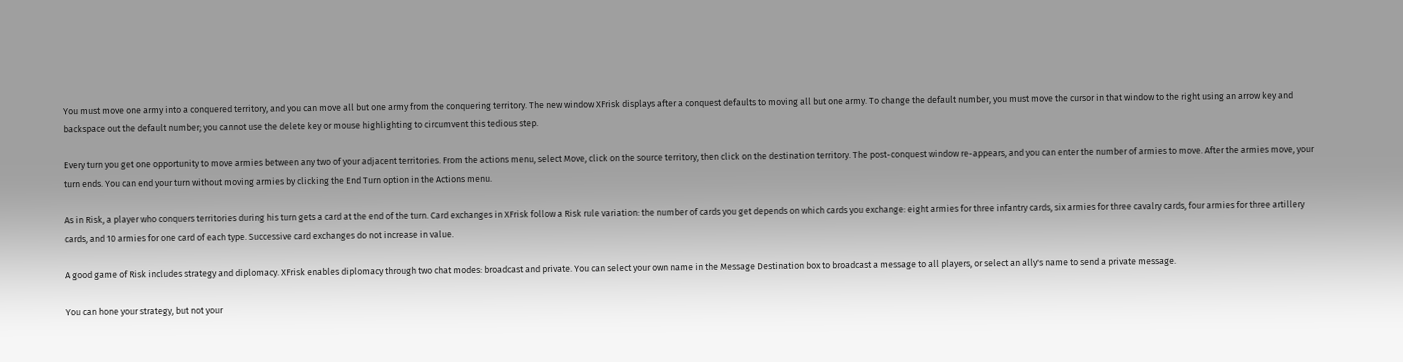You must move one army into a conquered territory, and you can move all but one army from the conquering territory. The new window XFrisk displays after a conquest defaults to moving all but one army. To change the default number, you must move the cursor in that window to the right using an arrow key and backspace out the default number; you cannot use the delete key or mouse highlighting to circumvent this tedious step.

Every turn you get one opportunity to move armies between any two of your adjacent territories. From the actions menu, select Move, click on the source territory, then click on the destination territory. The post-conquest window re-appears, and you can enter the number of armies to move. After the armies move, your turn ends. You can end your turn without moving armies by clicking the End Turn option in the Actions menu.

As in Risk, a player who conquers territories during his turn gets a card at the end of the turn. Card exchanges in XFrisk follow a Risk rule variation: the number of cards you get depends on which cards you exchange: eight armies for three infantry cards, six armies for three cavalry cards, four armies for three artillery cards, and 10 armies for one card of each type. Successive card exchanges do not increase in value.

A good game of Risk includes strategy and diplomacy. XFrisk enables diplomacy through two chat modes: broadcast and private. You can select your own name in the Message Destination box to broadcast a message to all players, or select an ally's name to send a private message.

You can hone your strategy, but not your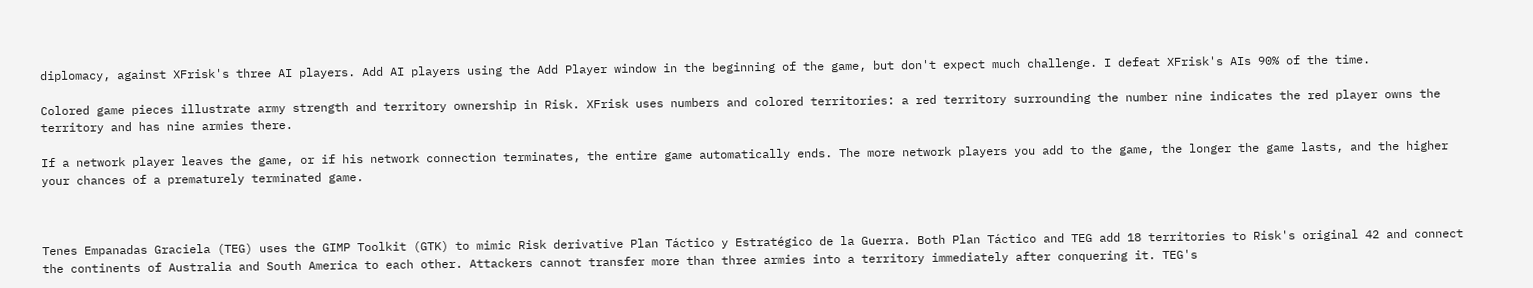diplomacy, against XFrisk's three AI players. Add AI players using the Add Player window in the beginning of the game, but don't expect much challenge. I defeat XFrisk's AIs 90% of the time.

Colored game pieces illustrate army strength and territory ownership in Risk. XFrisk uses numbers and colored territories: a red territory surrounding the number nine indicates the red player owns the territory and has nine armies there.

If a network player leaves the game, or if his network connection terminates, the entire game automatically ends. The more network players you add to the game, the longer the game lasts, and the higher your chances of a prematurely terminated game.



Tenes Empanadas Graciela (TEG) uses the GIMP Toolkit (GTK) to mimic Risk derivative Plan Táctico y Estratégico de la Guerra. Both Plan Táctico and TEG add 18 territories to Risk's original 42 and connect the continents of Australia and South America to each other. Attackers cannot transfer more than three armies into a territory immediately after conquering it. TEG's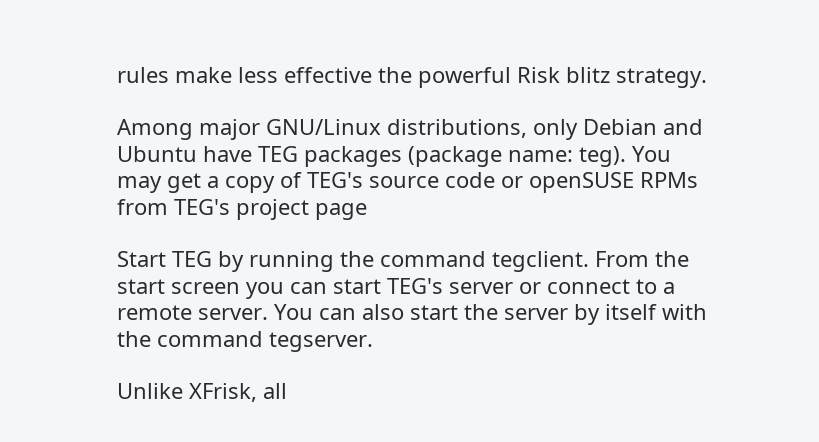rules make less effective the powerful Risk blitz strategy.

Among major GNU/Linux distributions, only Debian and Ubuntu have TEG packages (package name: teg). You may get a copy of TEG's source code or openSUSE RPMs from TEG's project page

Start TEG by running the command tegclient. From the start screen you can start TEG's server or connect to a remote server. You can also start the server by itself with the command tegserver.

Unlike XFrisk, all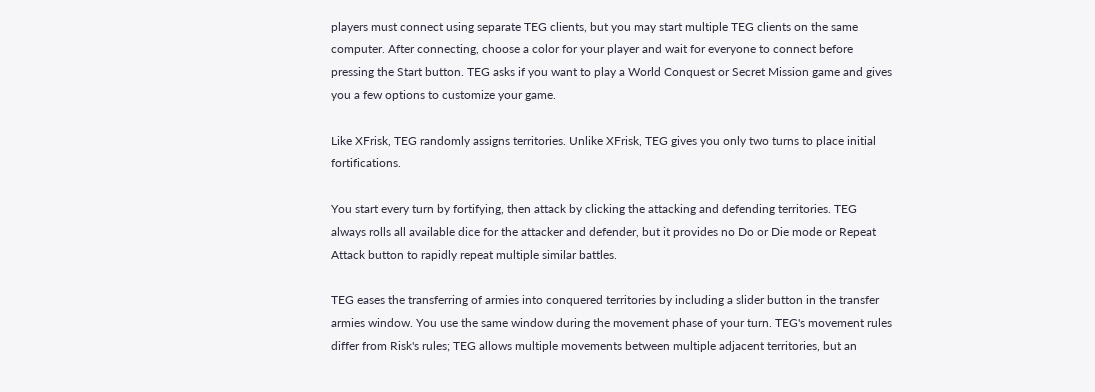players must connect using separate TEG clients, but you may start multiple TEG clients on the same computer. After connecting, choose a color for your player and wait for everyone to connect before pressing the Start button. TEG asks if you want to play a World Conquest or Secret Mission game and gives you a few options to customize your game.

Like XFrisk, TEG randomly assigns territories. Unlike XFrisk, TEG gives you only two turns to place initial fortifications.

You start every turn by fortifying, then attack by clicking the attacking and defending territories. TEG always rolls all available dice for the attacker and defender, but it provides no Do or Die mode or Repeat Attack button to rapidly repeat multiple similar battles.

TEG eases the transferring of armies into conquered territories by including a slider button in the transfer armies window. You use the same window during the movement phase of your turn. TEG's movement rules differ from Risk's rules; TEG allows multiple movements between multiple adjacent territories, but an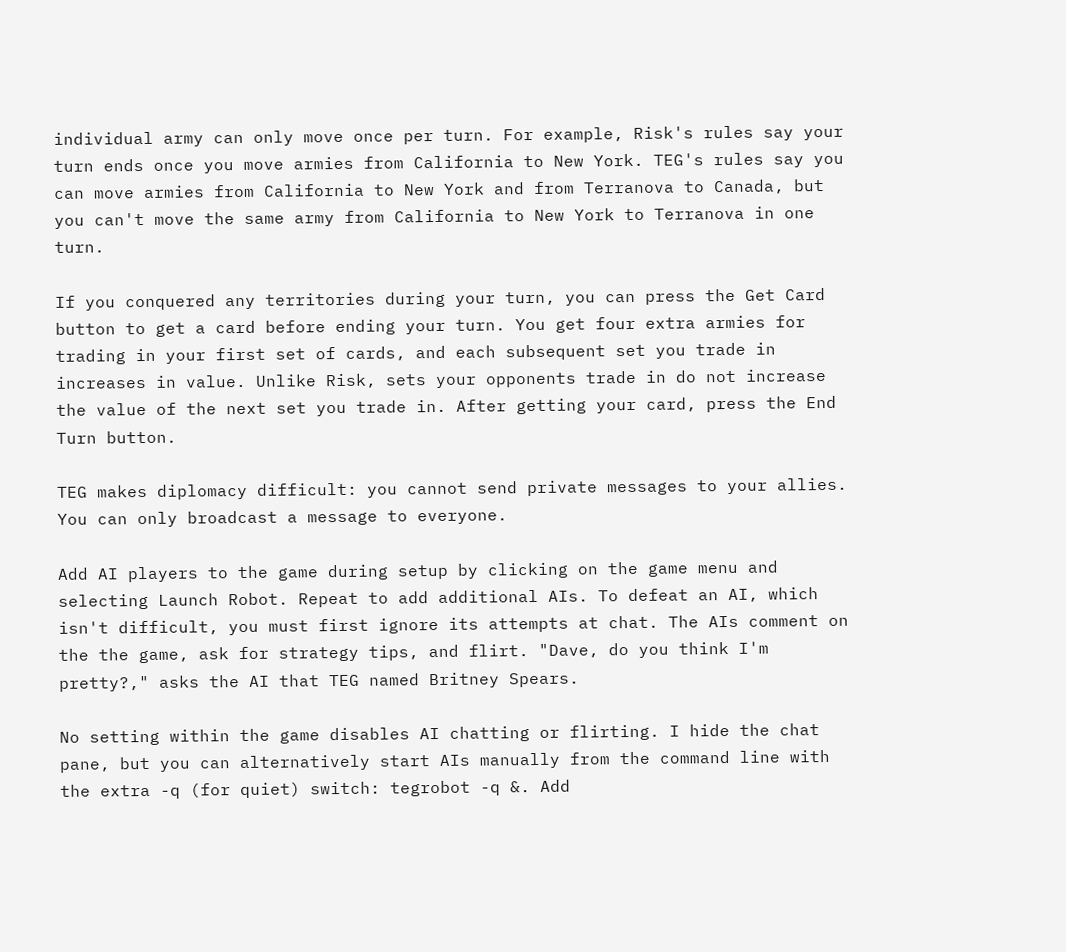individual army can only move once per turn. For example, Risk's rules say your turn ends once you move armies from California to New York. TEG's rules say you can move armies from California to New York and from Terranova to Canada, but you can't move the same army from California to New York to Terranova in one turn.

If you conquered any territories during your turn, you can press the Get Card button to get a card before ending your turn. You get four extra armies for trading in your first set of cards, and each subsequent set you trade in increases in value. Unlike Risk, sets your opponents trade in do not increase the value of the next set you trade in. After getting your card, press the End Turn button.

TEG makes diplomacy difficult: you cannot send private messages to your allies. You can only broadcast a message to everyone.

Add AI players to the game during setup by clicking on the game menu and selecting Launch Robot. Repeat to add additional AIs. To defeat an AI, which isn't difficult, you must first ignore its attempts at chat. The AIs comment on the the game, ask for strategy tips, and flirt. "Dave, do you think I'm pretty?," asks the AI that TEG named Britney Spears.

No setting within the game disables AI chatting or flirting. I hide the chat pane, but you can alternatively start AIs manually from the command line with the extra -q (for quiet) switch: tegrobot -q &. Add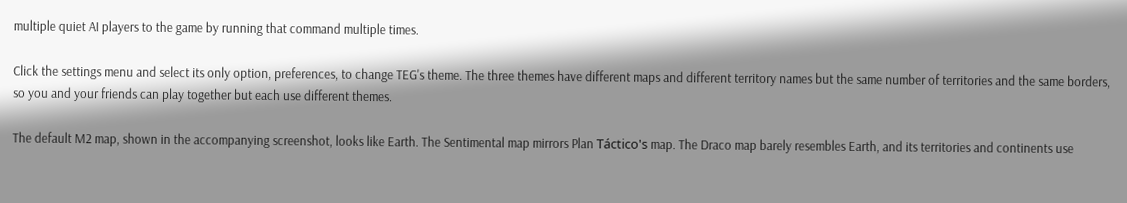multiple quiet AI players to the game by running that command multiple times.

Click the settings menu and select its only option, preferences, to change TEG's theme. The three themes have different maps and different territory names but the same number of territories and the same borders, so you and your friends can play together but each use different themes.

The default M2 map, shown in the accompanying screenshot, looks like Earth. The Sentimental map mirrors Plan Táctico's map. The Draco map barely resembles Earth, and its territories and continents use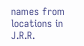names from locations in J.R.R.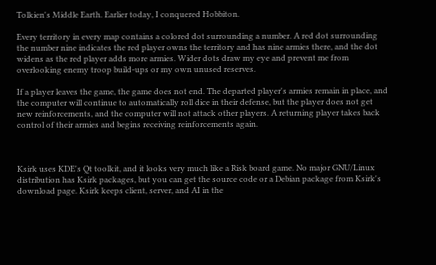Tolkien's Middle Earth. Earlier today, I conquered Hobbiton.

Every territory in every map contains a colored dot surrounding a number. A red dot surrounding the number nine indicates the red player owns the territory and has nine armies there, and the dot widens as the red player adds more armies. Wider dots draw my eye and prevent me from overlooking enemy troop build-ups or my own unused reserves.

If a player leaves the game, the game does not end. The departed player's armies remain in place, and the computer will continue to automatically roll dice in their defense, but the player does not get new reinforcements, and the computer will not attack other players. A returning player takes back control of their armies and begins receiving reinforcements again.



Ksirk uses KDE's Qt toolkit, and it looks very much like a Risk board game. No major GNU/Linux distribution has Ksirk packages, but you can get the source code or a Debian package from Ksirk's download page. Ksirk keeps client, server, and AI in the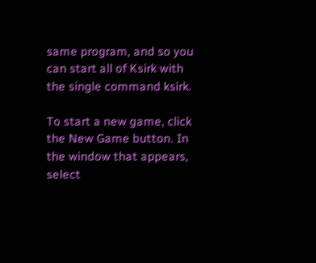same program, and so you can start all of Ksirk with the single command ksirk.

To start a new game, click the New Game button. In the window that appears, select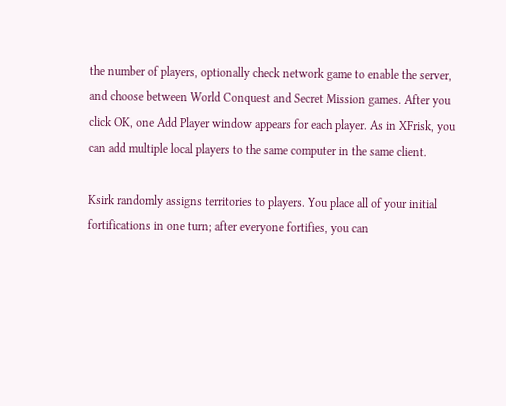the number of players, optionally check network game to enable the server, and choose between World Conquest and Secret Mission games. After you click OK, one Add Player window appears for each player. As in XFrisk, you can add multiple local players to the same computer in the same client.

Ksirk randomly assigns territories to players. You place all of your initial fortifications in one turn; after everyone fortifies, you can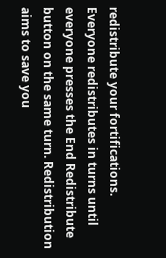redistribute your fortifications. Everyone redistributes in turns until everyone presses the End Redistribute button on the same turn. Redistribution aims to save you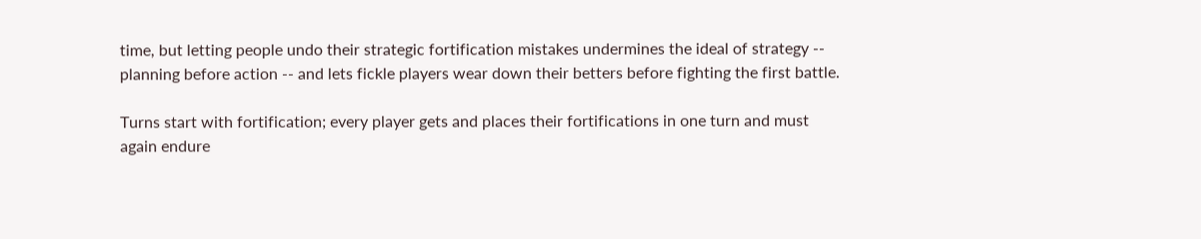time, but letting people undo their strategic fortification mistakes undermines the ideal of strategy -- planning before action -- and lets fickle players wear down their betters before fighting the first battle.

Turns start with fortification; every player gets and places their fortifications in one turn and must again endure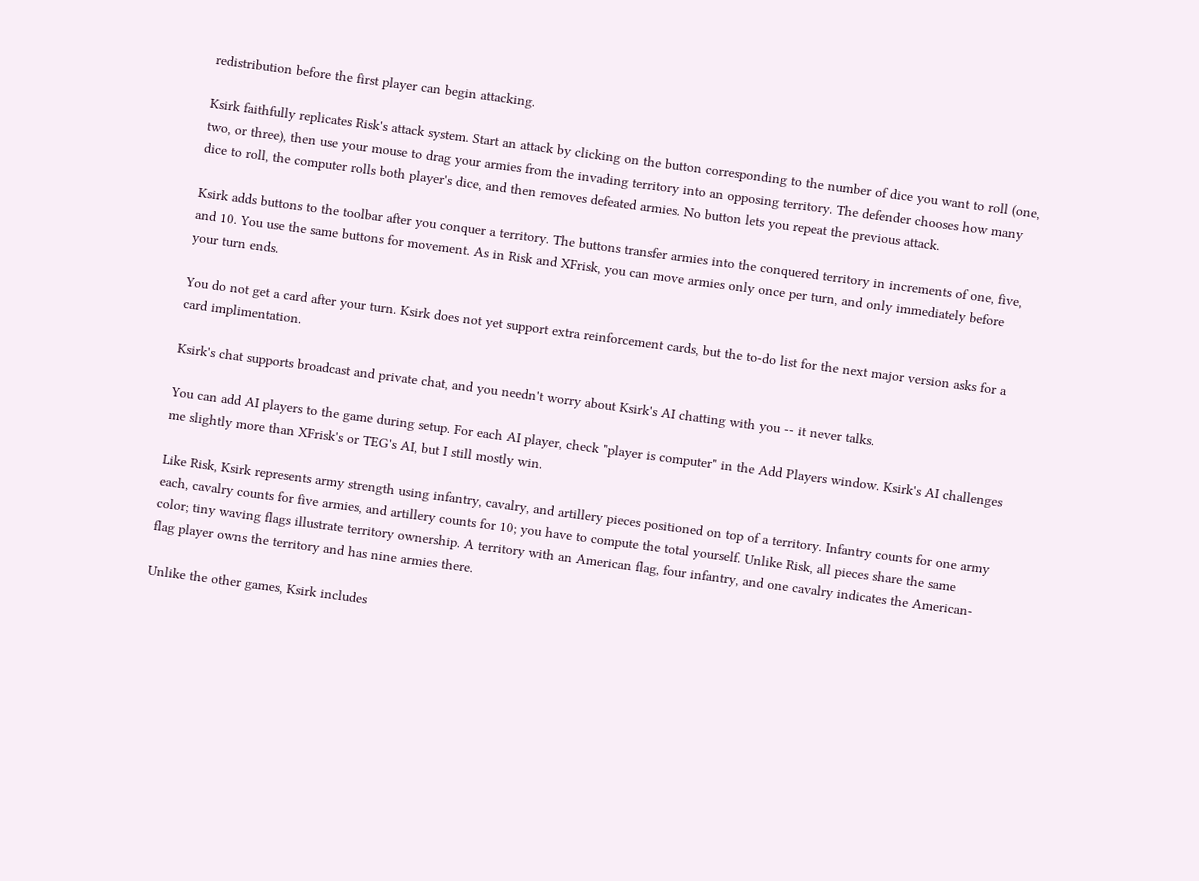redistribution before the first player can begin attacking.

Ksirk faithfully replicates Risk's attack system. Start an attack by clicking on the button corresponding to the number of dice you want to roll (one, two, or three), then use your mouse to drag your armies from the invading territory into an opposing territory. The defender chooses how many dice to roll, the computer rolls both player's dice, and then removes defeated armies. No button lets you repeat the previous attack.

Ksirk adds buttons to the toolbar after you conquer a territory. The buttons transfer armies into the conquered territory in increments of one, five, and 10. You use the same buttons for movement. As in Risk and XFrisk, you can move armies only once per turn, and only immediately before your turn ends.

You do not get a card after your turn. Ksirk does not yet support extra reinforcement cards, but the to-do list for the next major version asks for a card implimentation.

Ksirk's chat supports broadcast and private chat, and you needn't worry about Ksirk's AI chatting with you -- it never talks.

You can add AI players to the game during setup. For each AI player, check "player is computer" in the Add Players window. Ksirk's AI challenges me slightly more than XFrisk's or TEG's AI, but I still mostly win.

Like Risk, Ksirk represents army strength using infantry, cavalry, and artillery pieces positioned on top of a territory. Infantry counts for one army each, cavalry counts for five armies, and artillery counts for 10; you have to compute the total yourself. Unlike Risk, all pieces share the same color; tiny waving flags illustrate territory ownership. A territory with an American flag, four infantry, and one cavalry indicates the American-flag player owns the territory and has nine armies there.

Unlike the other games, Ksirk includes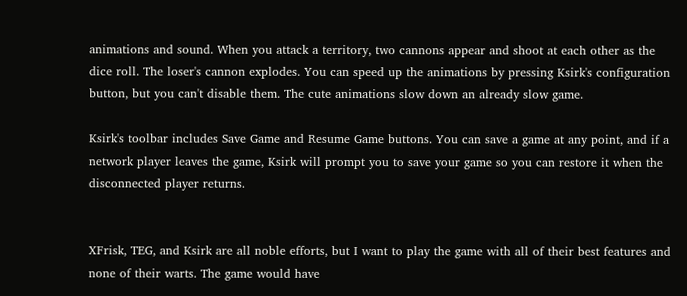animations and sound. When you attack a territory, two cannons appear and shoot at each other as the dice roll. The loser's cannon explodes. You can speed up the animations by pressing Ksirk's configuration button, but you can't disable them. The cute animations slow down an already slow game.

Ksirk's toolbar includes Save Game and Resume Game buttons. You can save a game at any point, and if a network player leaves the game, Ksirk will prompt you to save your game so you can restore it when the disconnected player returns.


XFrisk, TEG, and Ksirk are all noble efforts, but I want to play the game with all of their best features and none of their warts. The game would have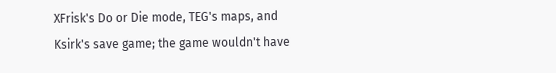XFrisk's Do or Die mode, TEG's maps, and Ksirk's save game; the game wouldn't have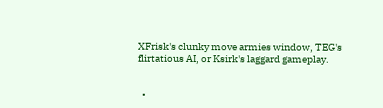XFrisk's clunky move armies window, TEG's flirtatious AI, or Ksirk's laggard gameplay.


  •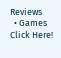Reviews
  • Games
Click Here!